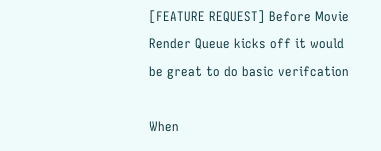[FEATURE REQUEST] Before Movie Render Queue kicks off it would be great to do basic verifcation

When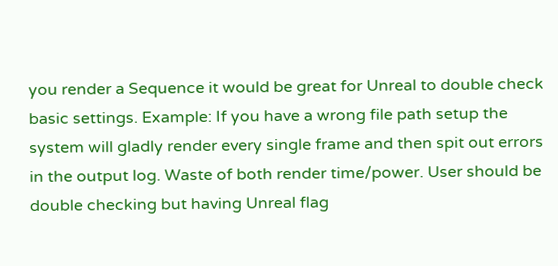you render a Sequence it would be great for Unreal to double check basic settings. Example: If you have a wrong file path setup the system will gladly render every single frame and then spit out errors in the output log. Waste of both render time/power. User should be double checking but having Unreal flag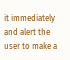it immediately and alert the user to make a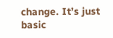change. It’s just basic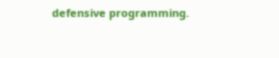defensive programming.